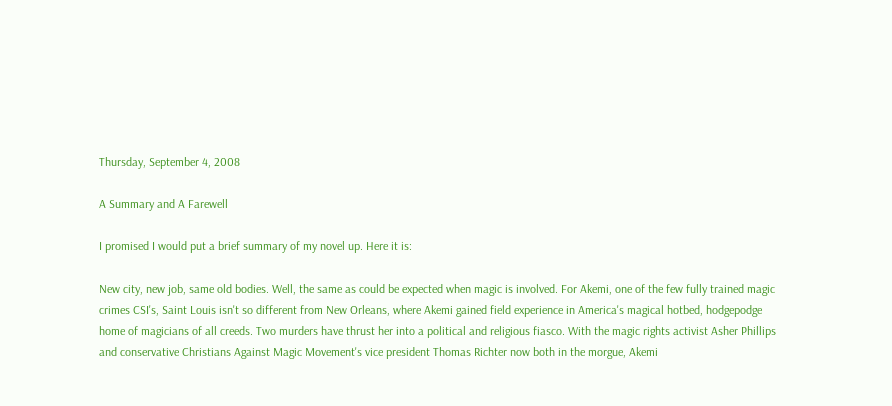Thursday, September 4, 2008

A Summary and A Farewell

I promised I would put a brief summary of my novel up. Here it is:

New city, new job, same old bodies. Well, the same as could be expected when magic is involved. For Akemi, one of the few fully trained magic crimes CSI's, Saint Louis isn't so different from New Orleans, where Akemi gained field experience in America's magical hotbed, hodgepodge home of magicians of all creeds. Two murders have thrust her into a political and religious fiasco. With the magic rights activist Asher Phillips and conservative Christians Against Magic Movement's vice president Thomas Richter now both in the morgue, Akemi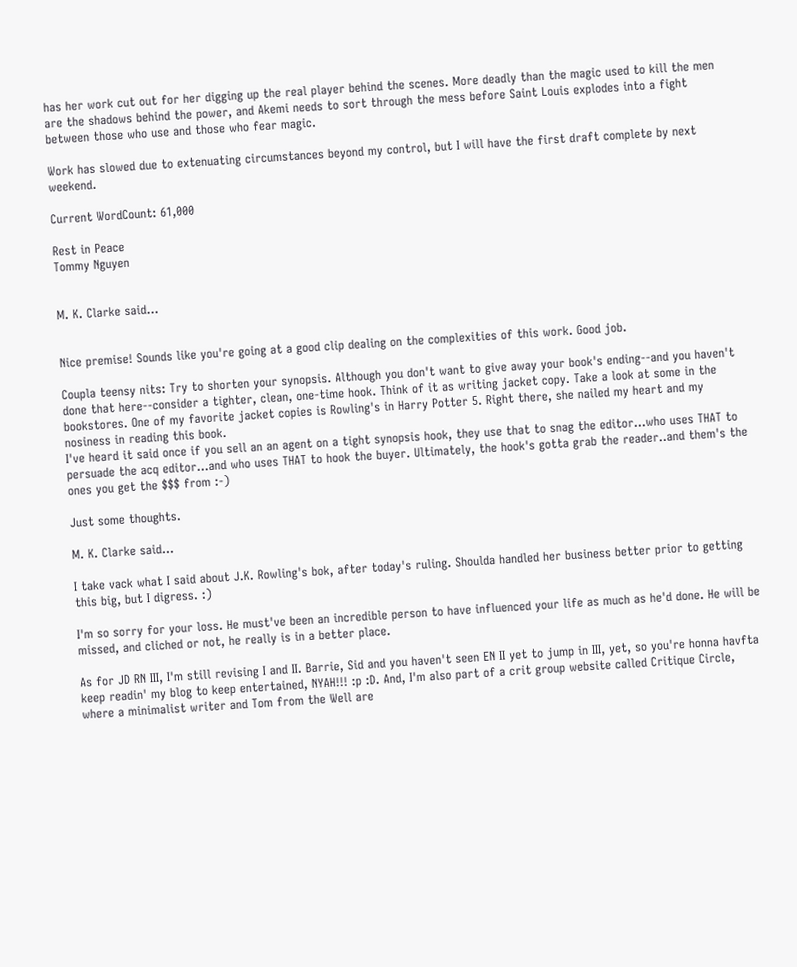has her work cut out for her digging up the real player behind the scenes. More deadly than the magic used to kill the men are the shadows behind the power, and Akemi needs to sort through the mess before Saint Louis explodes into a fight between those who use and those who fear magic.

Work has slowed due to extenuating circumstances beyond my control, but I will have the first draft complete by next weekend.

Current WordCount: 61,000

Rest in Peace
Tommy Nguyen


M. K. Clarke said...


Nice premise! Sounds like you're going at a good clip dealing on the complexities of this work. Good job.

Coupla teensy nits: Try to shorten your synopsis. Although you don't want to give away your book's ending--and you haven't done that here--consider a tighter, clean, one-time hook. Think of it as writing jacket copy. Take a look at some in the bookstores. One of my favorite jacket copies is Rowling's in Harry Potter 5. Right there, she nailed my heart and my nosiness in reading this book.
I've heard it said once if you sell an an agent on a tight synopsis hook, they use that to snag the editor...who uses THAT to persuade the acq editor...and who uses THAT to hook the buyer. Ultimately, the hook's gotta grab the reader..and them's the ones you get the $$$ from :-)

Just some thoughts.

M. K. Clarke said...

I take vack what I said about J.K. Rowling's bok, after today's ruling. Shoulda handled her business better prior to getting this big, but I digress. :)

I'm so sorry for your loss. He must've been an incredible person to have influenced your life as much as he'd done. He will be missed, and cliched or not, he really is in a better place.

As for JD RN III, I'm still revising I and II. Barrie, Sid and you haven't seen EN II yet to jump in III, yet, so you're honna havfta keep readin' my blog to keep entertained, NYAH!!! :p :D. And, I'm also part of a crit group website called Critique Circle, where a minimalist writer and Tom from the Well are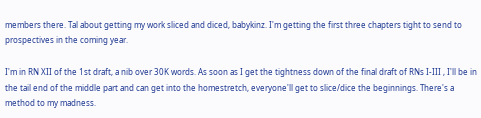members there. Tal about getting my work sliced and diced, babykinz. I'm getting the first three chapters tight to send to prospectives in the coming year.

I'm in RN XII of the 1st draft, a nib over 30K words. As soon as I get the tightness down of the final draft of RNs I-III , I'll be in the tail end of the middle part and can get into the homestretch, everyone'll get to slice/dice the beginnings. There's a method to my madness.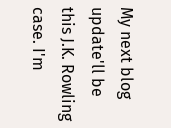My next blog update'll be this J.K. Rowling case. I'm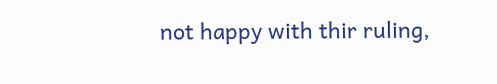not happy with thir ruling,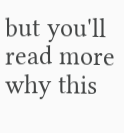but you'll read more why this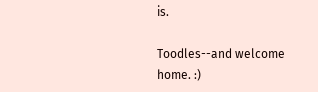is.

Toodles--and welcome home. :)